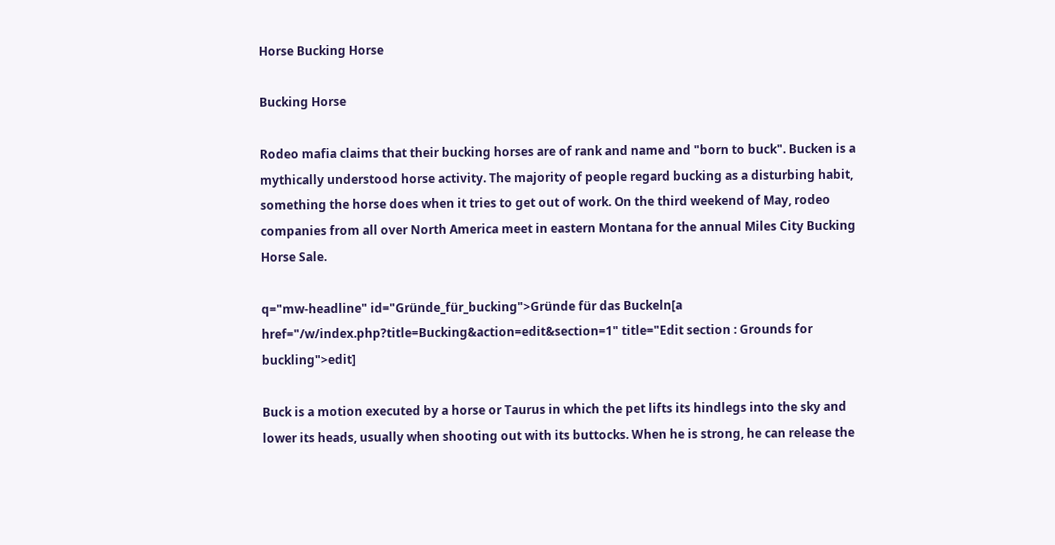Horse Bucking Horse

Bucking Horse

Rodeo mafia claims that their bucking horses are of rank and name and "born to buck". Bucken is a mythically understood horse activity. The majority of people regard bucking as a disturbing habit, something the horse does when it tries to get out of work. On the third weekend of May, rodeo companies from all over North America meet in eastern Montana for the annual Miles City Bucking Horse Sale.

q="mw-headline" id="Gründe_für_bucking">Gründe für das Buckeln[a href="/w/index.php?title=Bucking&action=edit&section=1" title="Edit section : Grounds for buckling">edit]

Buck is a motion executed by a horse or Taurus in which the pet lifts its hindlegs into the sky and lower its heads, usually when shooting out with its buttocks. When he is strong, he can release the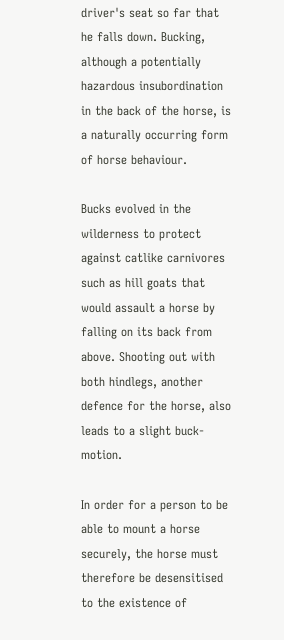driver's seat so far that he falls down. Bucking, although a potentially hazardous insubordination in the back of the horse, is a naturally occurring form of horse behaviour.

Bucks evolved in the wilderness to protect against catlike carnivores such as hill goats that would assault a horse by falling on its back from above. Shooting out with both hindlegs, another defence for the horse, also leads to a slight buck-motion.

In order for a person to be able to mount a horse securely, the horse must therefore be desensitised to the existence of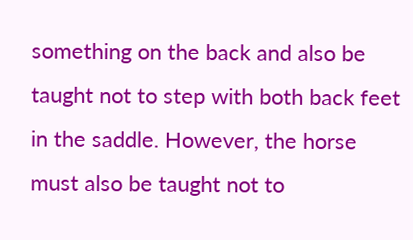something on the back and also be taught not to step with both back feet in the saddle. However, the horse must also be taught not to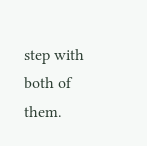step with both of them.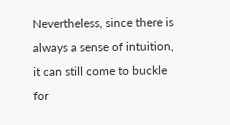Nevertheless, since there is always a sense of intuition, it can still come to buckle for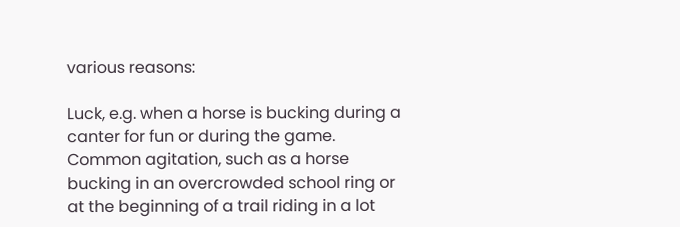various reasons:

Luck, e.g. when a horse is bucking during a canter for fun or during the game. Common agitation, such as a horse bucking in an overcrowded school ring or at the beginning of a trail riding in a lot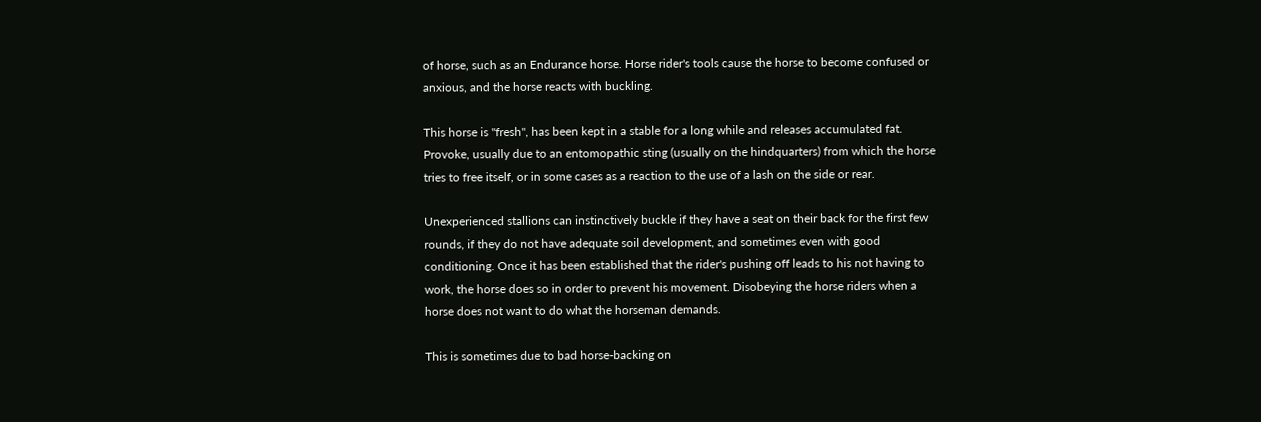of horse, such as an Endurance horse. Horse rider's tools cause the horse to become confused or anxious, and the horse reacts with buckling.

This horse is "fresh", has been kept in a stable for a long while and releases accumulated fat. Provoke, usually due to an entomopathic sting (usually on the hindquarters) from which the horse tries to free itself, or in some cases as a reaction to the use of a lash on the side or rear.

Unexperienced stallions can instinctively buckle if they have a seat on their back for the first few rounds, if they do not have adequate soil development, and sometimes even with good conditioning. Once it has been established that the rider's pushing off leads to his not having to work, the horse does so in order to prevent his movement. Disobeying the horse riders when a horse does not want to do what the horseman demands.

This is sometimes due to bad horse-backing on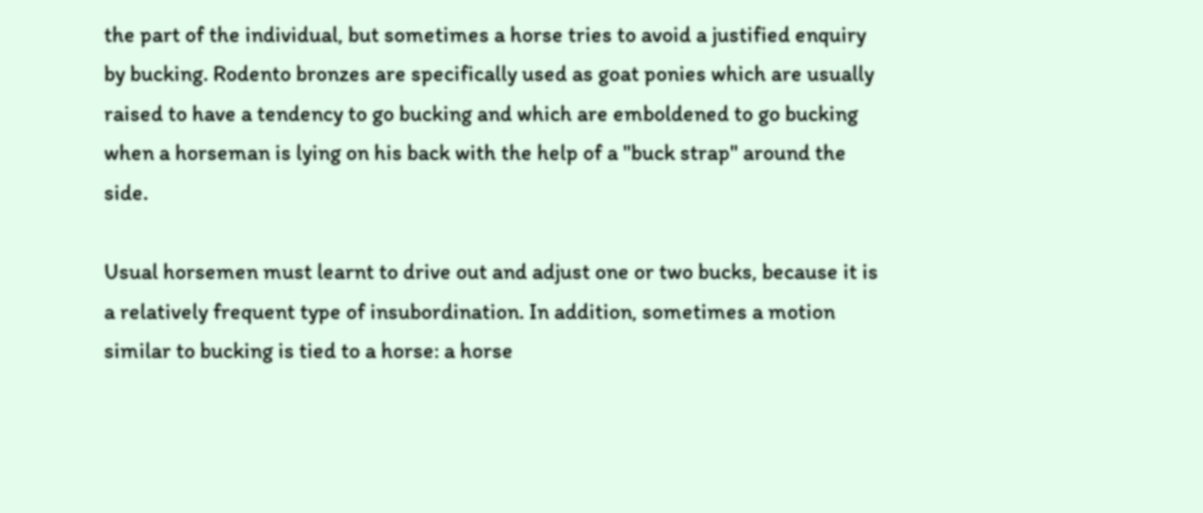the part of the individual, but sometimes a horse tries to avoid a justified enquiry by bucking. Rodento bronzes are specifically used as goat ponies which are usually raised to have a tendency to go bucking and which are emboldened to go bucking when a horseman is lying on his back with the help of a "buck strap" around the side.

Usual horsemen must learnt to drive out and adjust one or two bucks, because it is a relatively frequent type of insubordination. In addition, sometimes a motion similar to bucking is tied to a horse: a horse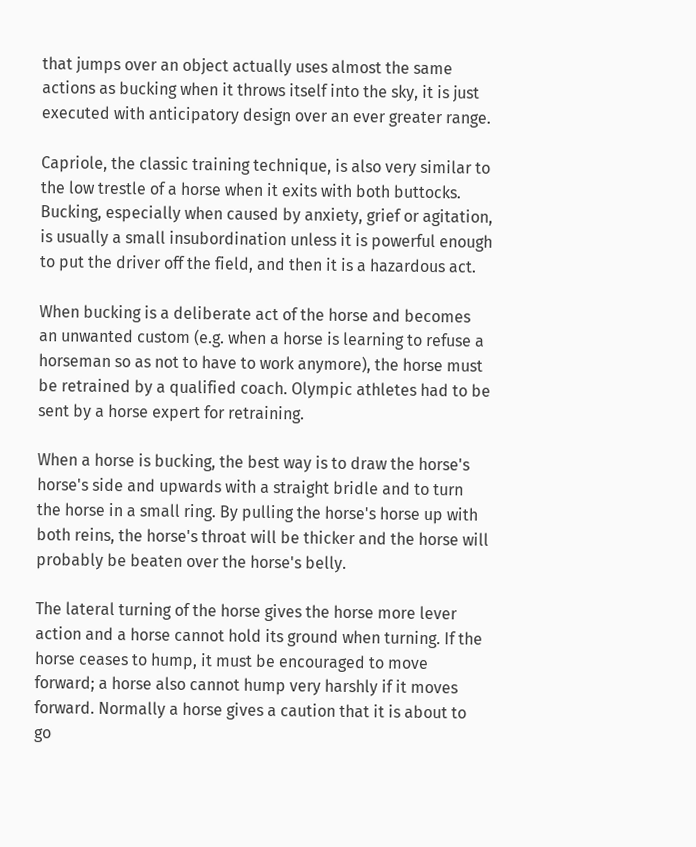that jumps over an object actually uses almost the same actions as bucking when it throws itself into the sky, it is just executed with anticipatory design over an ever greater range.

Capriole, the classic training technique, is also very similar to the low trestle of a horse when it exits with both buttocks. Bucking, especially when caused by anxiety, grief or agitation, is usually a small insubordination unless it is powerful enough to put the driver off the field, and then it is a hazardous act.

When bucking is a deliberate act of the horse and becomes an unwanted custom (e.g. when a horse is learning to refuse a horseman so as not to have to work anymore), the horse must be retrained by a qualified coach. Olympic athletes had to be sent by a horse expert for retraining.

When a horse is bucking, the best way is to draw the horse's horse's side and upwards with a straight bridle and to turn the horse in a small ring. By pulling the horse's horse up with both reins, the horse's throat will be thicker and the horse will probably be beaten over the horse's belly.

The lateral turning of the horse gives the horse more lever action and a horse cannot hold its ground when turning. If the horse ceases to hump, it must be encouraged to move forward; a horse also cannot hump very harshly if it moves forward. Normally a horse gives a caution that it is about to go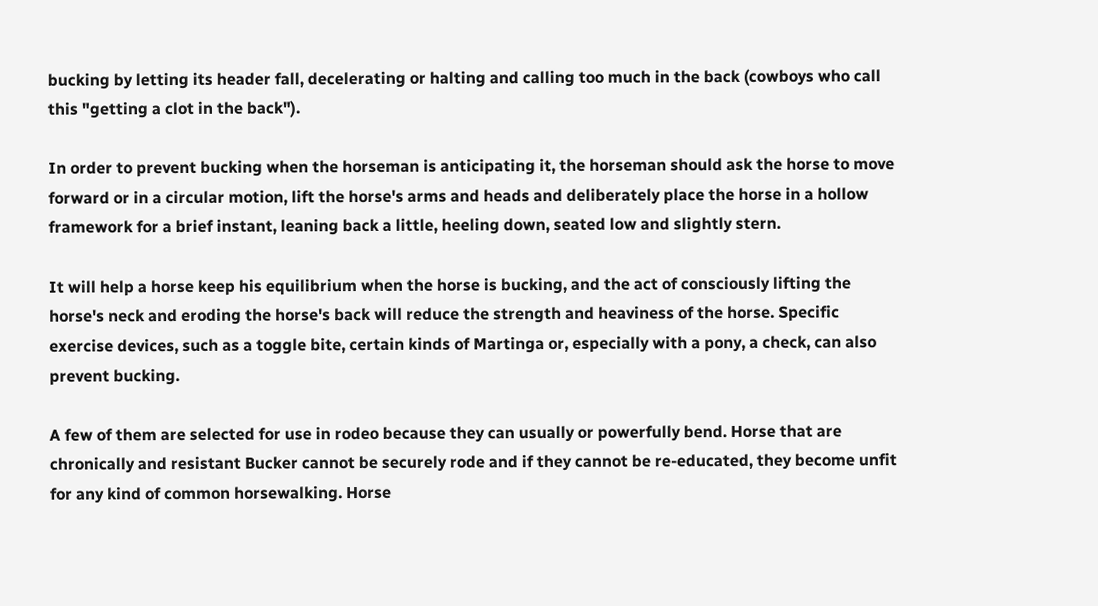bucking by letting its header fall, decelerating or halting and calling too much in the back (cowboys who call this "getting a clot in the back").

In order to prevent bucking when the horseman is anticipating it, the horseman should ask the horse to move forward or in a circular motion, lift the horse's arms and heads and deliberately place the horse in a hollow framework for a brief instant, leaning back a little, heeling down, seated low and slightly stern.

It will help a horse keep his equilibrium when the horse is bucking, and the act of consciously lifting the horse's neck and eroding the horse's back will reduce the strength and heaviness of the horse. Specific exercise devices, such as a toggle bite, certain kinds of Martinga or, especially with a pony, a check, can also prevent bucking.

A few of them are selected for use in rodeo because they can usually or powerfully bend. Horse that are chronically and resistant Bucker cannot be securely rode and if they cannot be re-educated, they become unfit for any kind of common horsewalking. Horse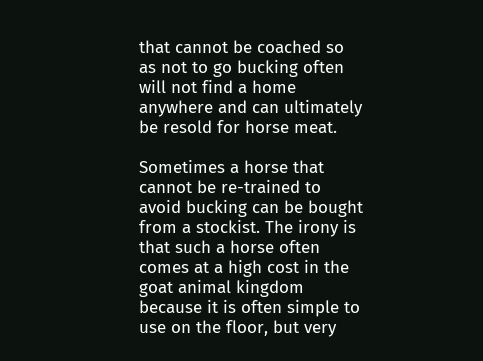that cannot be coached so as not to go bucking often will not find a home anywhere and can ultimately be resold for horse meat.

Sometimes a horse that cannot be re-trained to avoid bucking can be bought from a stockist. The irony is that such a horse often comes at a high cost in the goat animal kingdom because it is often simple to use on the floor, but very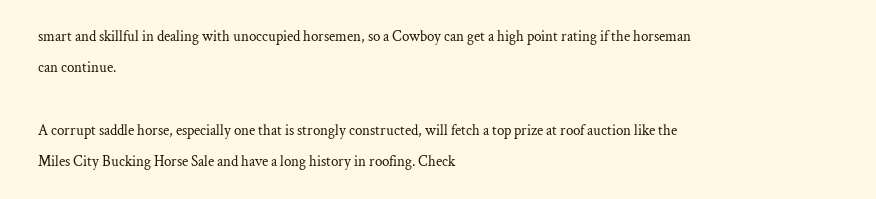smart and skillful in dealing with unoccupied horsemen, so a Cowboy can get a high point rating if the horseman can continue.

A corrupt saddle horse, especially one that is strongly constructed, will fetch a top prize at roof auction like the Miles City Bucking Horse Sale and have a long history in roofing. Check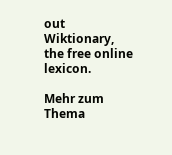out Wiktionary, the free online lexicon.

Mehr zum Thema